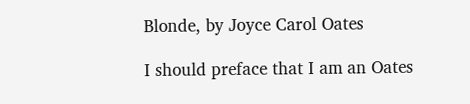Blonde, by Joyce Carol Oates

I should preface that I am an Oates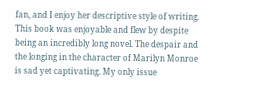fan, and I enjoy her descriptive style of writing. This book was enjoyable and flew by despite being an incredibly long novel. The despair and the longing in the character of Marilyn Monroe is sad yet captivating. My only issue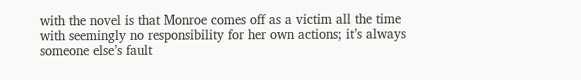with the novel is that Monroe comes off as a victim all the time with seemingly no responsibility for her own actions; it’s always someone else’s fault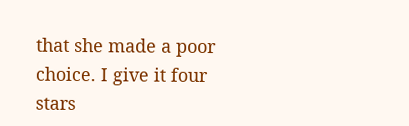that she made a poor choice. I give it four stars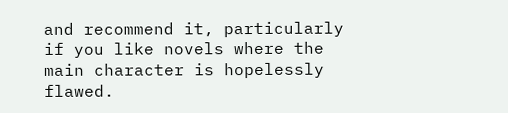and recommend it, particularly if you like novels where the main character is hopelessly flawed.